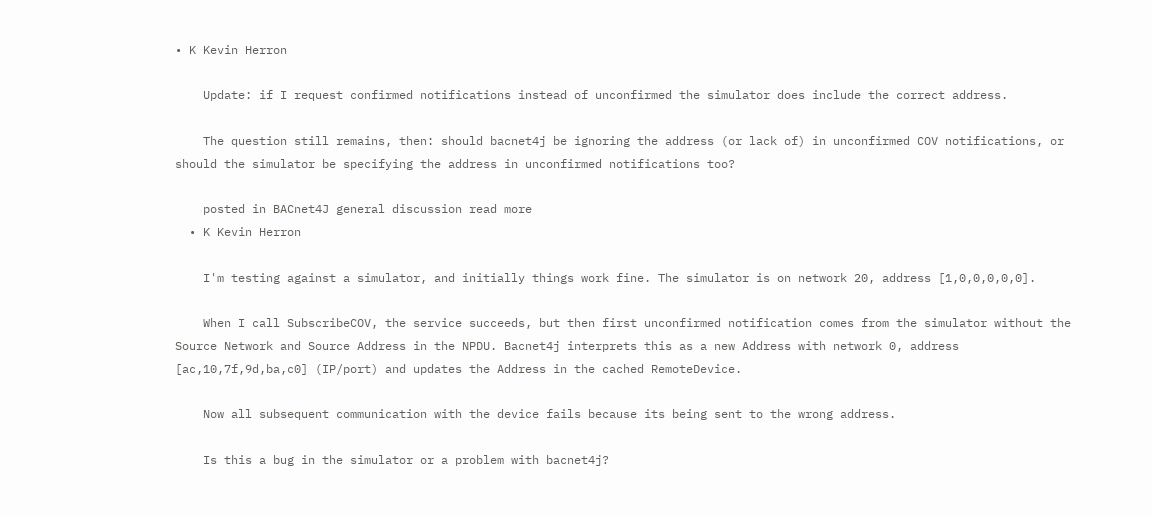• K Kevin Herron

    Update: if I request confirmed notifications instead of unconfirmed the simulator does include the correct address.

    The question still remains, then: should bacnet4j be ignoring the address (or lack of) in unconfirmed COV notifications, or should the simulator be specifying the address in unconfirmed notifications too?

    posted in BACnet4J general discussion read more
  • K Kevin Herron

    I'm testing against a simulator, and initially things work fine. The simulator is on network 20, address [1,0,0,0,0,0].

    When I call SubscribeCOV, the service succeeds, but then first unconfirmed notification comes from the simulator without the Source Network and Source Address in the NPDU. Bacnet4j interprets this as a new Address with network 0, address [ac,10,7f,9d,ba,c0] (IP/port) and updates the Address in the cached RemoteDevice.

    Now all subsequent communication with the device fails because its being sent to the wrong address.

    Is this a bug in the simulator or a problem with bacnet4j?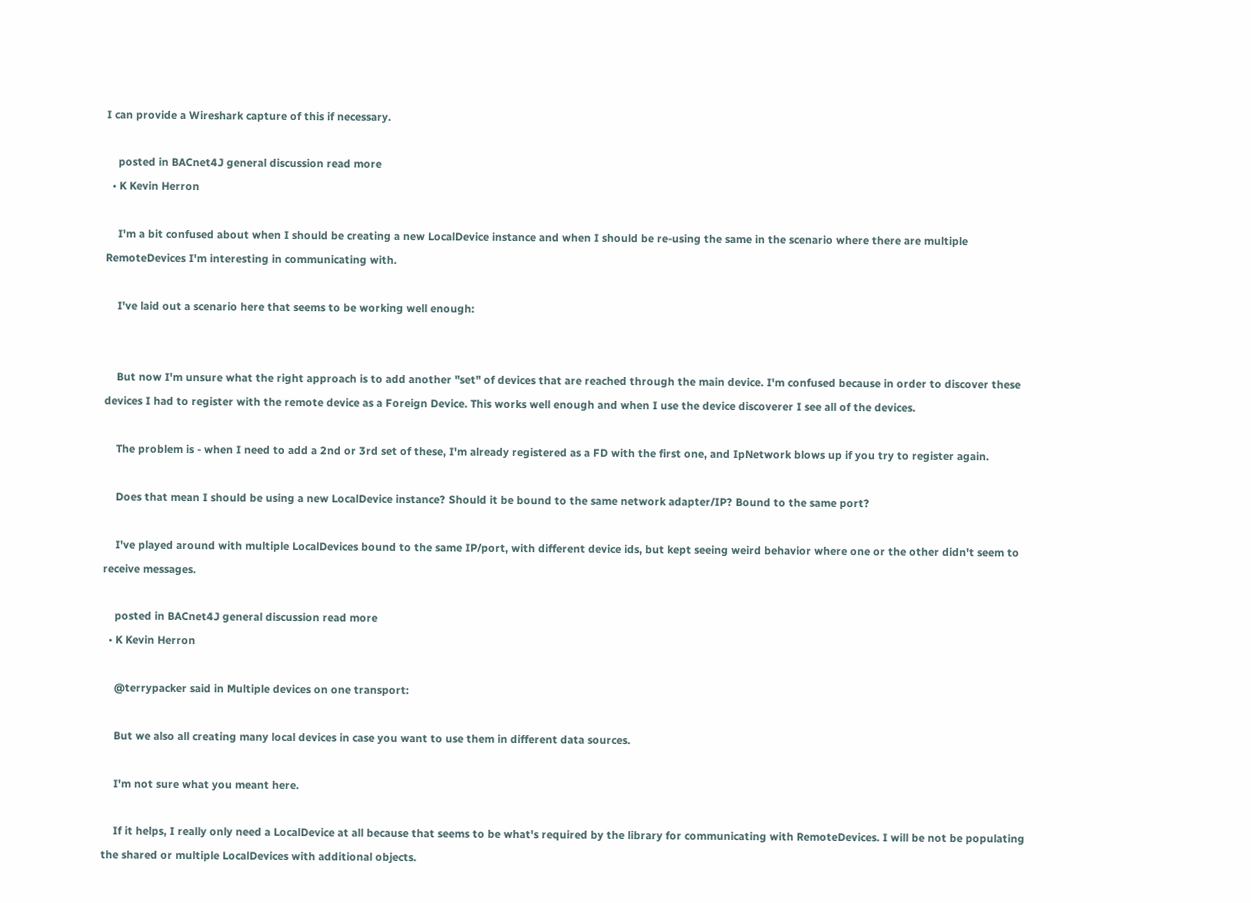I can provide a Wireshark capture of this if necessary.

    posted in BACnet4J general discussion read more
  • K Kevin Herron

    I'm a bit confused about when I should be creating a new LocalDevice instance and when I should be re-using the same in the scenario where there are multiple RemoteDevices I'm interesting in communicating with.

    I've laid out a scenario here that seems to be working well enough:


    But now I'm unsure what the right approach is to add another "set" of devices that are reached through the main device. I'm confused because in order to discover these devices I had to register with the remote device as a Foreign Device. This works well enough and when I use the device discoverer I see all of the devices.

    The problem is - when I need to add a 2nd or 3rd set of these, I'm already registered as a FD with the first one, and IpNetwork blows up if you try to register again.

    Does that mean I should be using a new LocalDevice instance? Should it be bound to the same network adapter/IP? Bound to the same port?

    I've played around with multiple LocalDevices bound to the same IP/port, with different device ids, but kept seeing weird behavior where one or the other didn't seem to receive messages.

    posted in BACnet4J general discussion read more
  • K Kevin Herron

    @terrypacker said in Multiple devices on one transport:

    But we also all creating many local devices in case you want to use them in different data sources.

    I'm not sure what you meant here.

    If it helps, I really only need a LocalDevice at all because that seems to be what's required by the library for communicating with RemoteDevices. I will be not be populating the shared or multiple LocalDevices with additional objects.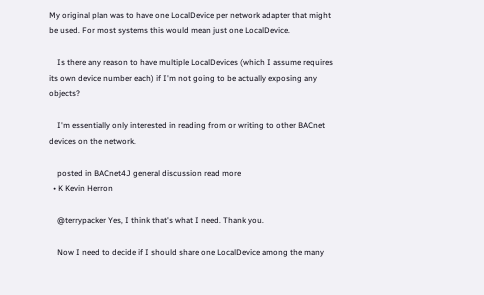My original plan was to have one LocalDevice per network adapter that might be used. For most systems this would mean just one LocalDevice.

    Is there any reason to have multiple LocalDevices (which I assume requires its own device number each) if I'm not going to be actually exposing any objects?

    I'm essentially only interested in reading from or writing to other BACnet devices on the network.

    posted in BACnet4J general discussion read more
  • K Kevin Herron

    @terrypacker Yes, I think that's what I need. Thank you.

    Now I need to decide if I should share one LocalDevice among the many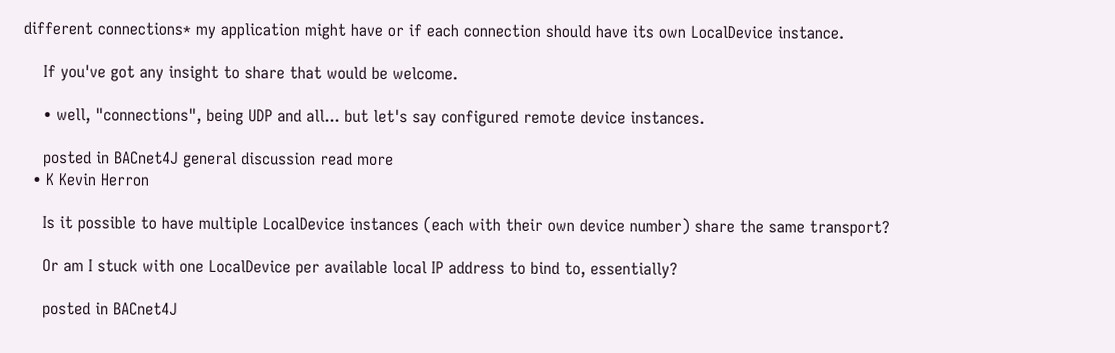different connections* my application might have or if each connection should have its own LocalDevice instance.

    If you've got any insight to share that would be welcome.

    • well, "connections", being UDP and all... but let's say configured remote device instances.

    posted in BACnet4J general discussion read more
  • K Kevin Herron

    Is it possible to have multiple LocalDevice instances (each with their own device number) share the same transport?

    Or am I stuck with one LocalDevice per available local IP address to bind to, essentially?

    posted in BACnet4J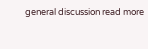general discussion read more